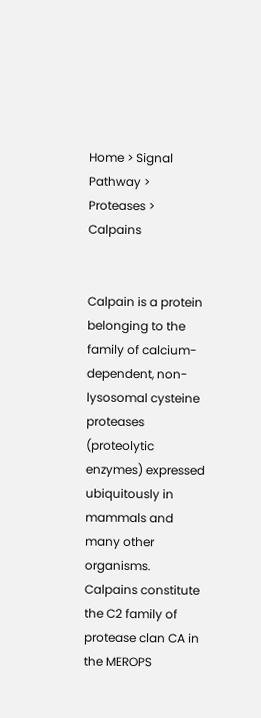Home > Signal Pathway > Proteases > Calpains


Calpain is a protein belonging to the family of calcium-dependent, non-lysosomal cysteine proteases (proteolytic enzymes) expressed ubiquitously in mammals and many other organisms. Calpains constitute the C2 family of protease clan CA in the MEROPS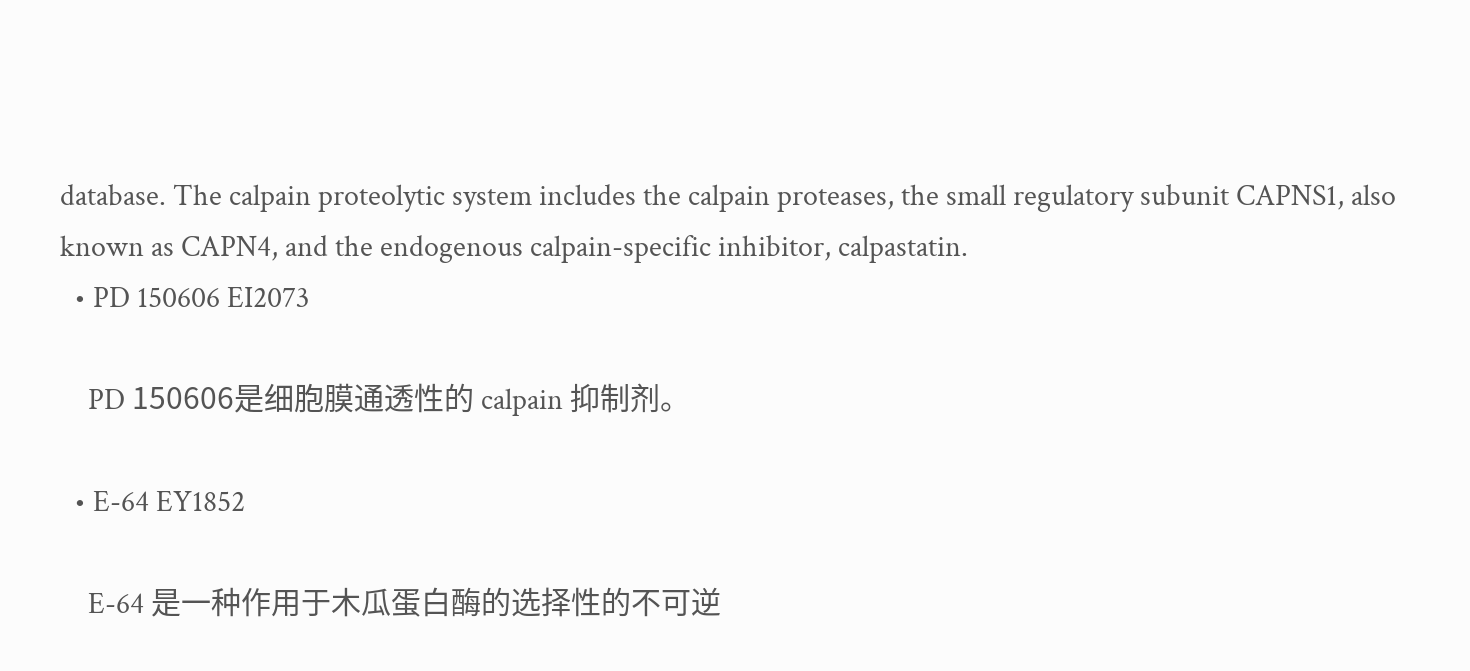database. The calpain proteolytic system includes the calpain proteases, the small regulatory subunit CAPNS1, also known as CAPN4, and the endogenous calpain-specific inhibitor, calpastatin.
  • PD 150606 EI2073

    PD 150606是细胞膜通透性的 calpain 抑制剂。

  • E-64 EY1852

    E-64 是一种作用于木瓜蛋白酶的选择性的不可逆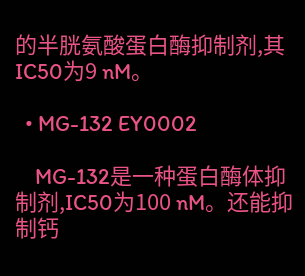的半胱氨酸蛋白酶抑制剂,其IC50为9 nM。

  • MG-132 EY0002

    MG-132是一种蛋白酶体抑制剂,IC50为100 nM。还能抑制钙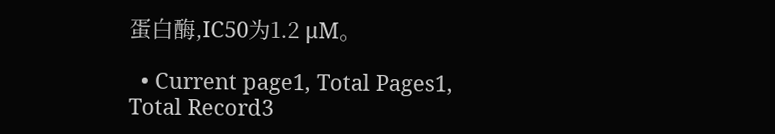蛋白酶,IC50为1.2 μM。

  • Current page1, Total Pages1, Total Record3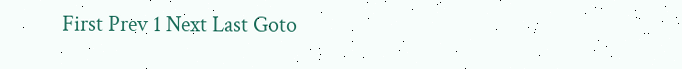First Prev 1 Next Last Goto